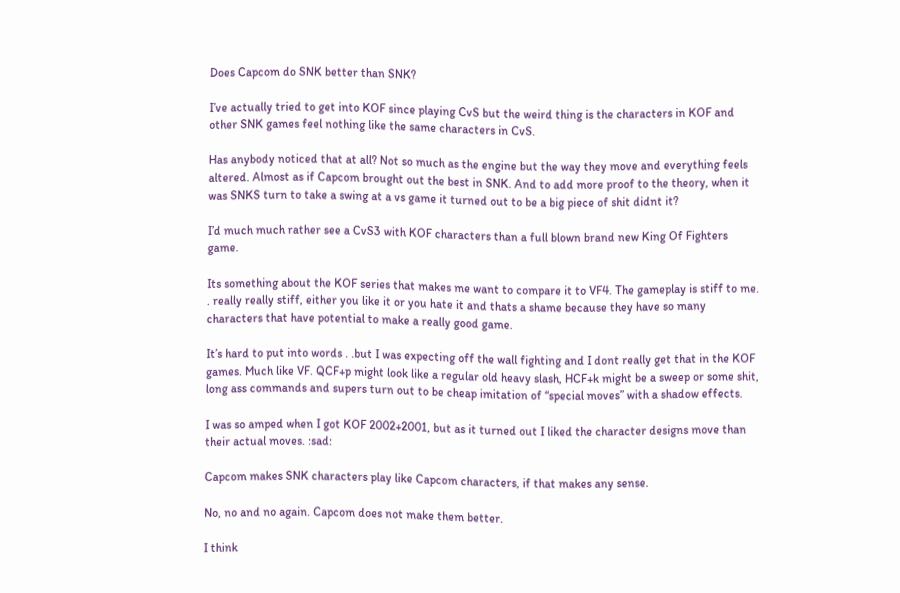Does Capcom do SNK better than SNK?

I’ve actually tried to get into KOF since playing CvS but the weird thing is the characters in KOF and other SNK games feel nothing like the same characters in CvS.

Has anybody noticed that at all? Not so much as the engine but the way they move and everything feels altered. Almost as if Capcom brought out the best in SNK. And to add more proof to the theory, when it was SNKS turn to take a swing at a vs game it turned out to be a big piece of shit didnt it?

I’d much much rather see a CvS3 with KOF characters than a full blown brand new King Of Fighters game.

Its something about the KOF series that makes me want to compare it to VF4. The gameplay is stiff to me. . really really stiff, either you like it or you hate it and thats a shame because they have so many characters that have potential to make a really good game.

It’s hard to put into words . .but I was expecting off the wall fighting and I dont really get that in the KOF games. Much like VF. QCF+p might look like a regular old heavy slash, HCF+k might be a sweep or some shit, long ass commands and supers turn out to be cheap imitation of “special moves” with a shadow effects.

I was so amped when I got KOF 2002+2001, but as it turned out I liked the character designs move than their actual moves. :sad:

Capcom makes SNK characters play like Capcom characters, if that makes any sense.

No, no and no again. Capcom does not make them better.

I think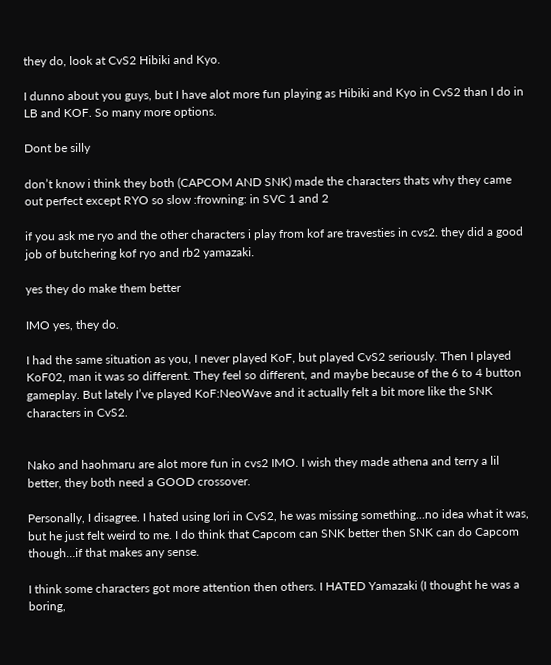they do, look at CvS2 Hibiki and Kyo.

I dunno about you guys, but I have alot more fun playing as Hibiki and Kyo in CvS2 than I do in LB and KOF. So many more options.

Dont be silly

don’t know i think they both (CAPCOM AND SNK) made the characters thats why they came out perfect except RYO so slow :frowning: in SVC 1 and 2

if you ask me ryo and the other characters i play from kof are travesties in cvs2. they did a good job of butchering kof ryo and rb2 yamazaki.

yes they do make them better

IMO yes, they do.

I had the same situation as you, I never played KoF, but played CvS2 seriously. Then I played KoF02, man it was so different. They feel so different, and maybe because of the 6 to 4 button gameplay. But lately I’ve played KoF:NeoWave and it actually felt a bit more like the SNK characters in CvS2.


Nako and haohmaru are alot more fun in cvs2 IMO. I wish they made athena and terry a lil better, they both need a GOOD crossover.

Personally, I disagree. I hated using Iori in CvS2, he was missing something…no idea what it was, but he just felt weird to me. I do think that Capcom can SNK better then SNK can do Capcom though…if that makes any sense.

I think some characters got more attention then others. I HATED Yamazaki (I thought he was a boring,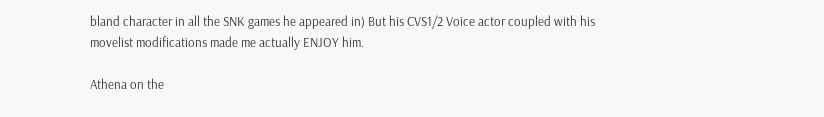bland character in all the SNK games he appeared in) But his CVS1/2 Voice actor coupled with his movelist modifications made me actually ENJOY him.

Athena on the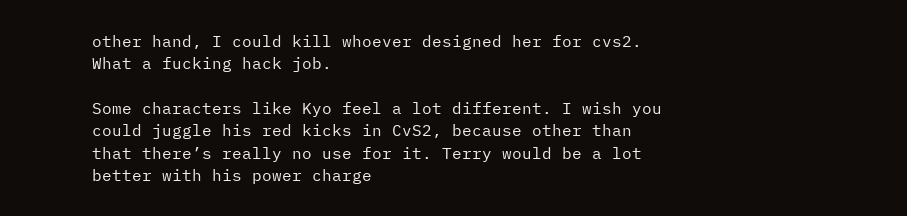other hand, I could kill whoever designed her for cvs2. What a fucking hack job.

Some characters like Kyo feel a lot different. I wish you could juggle his red kicks in CvS2, because other than that there’s really no use for it. Terry would be a lot better with his power charge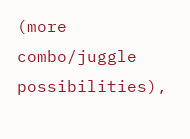(more combo/juggle possibilities),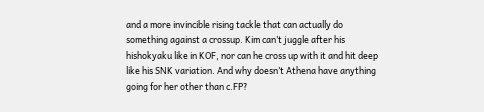and a more invincible rising tackle that can actually do something against a crossup. Kim can’t juggle after his hishokyaku like in KOF, nor can he cross up with it and hit deep like his SNK variation. And why doesn’t Athena have anything going for her other than c.FP?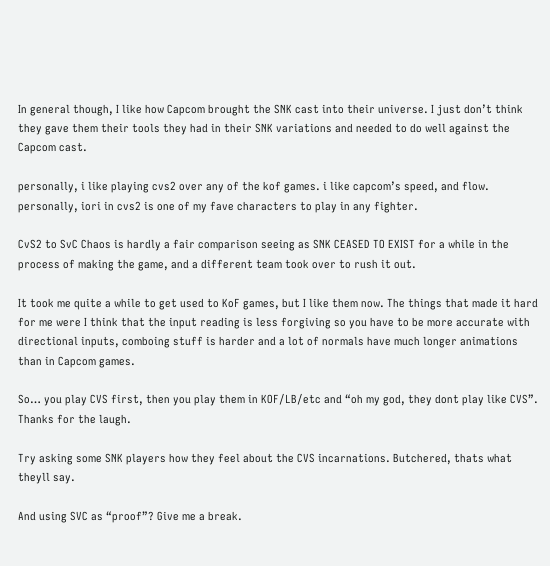In general though, I like how Capcom brought the SNK cast into their universe. I just don’t think they gave them their tools they had in their SNK variations and needed to do well against the Capcom cast.

personally, i like playing cvs2 over any of the kof games. i like capcom’s speed, and flow. personally, iori in cvs2 is one of my fave characters to play in any fighter.

CvS2 to SvC Chaos is hardly a fair comparison seeing as SNK CEASED TO EXIST for a while in the process of making the game, and a different team took over to rush it out.

It took me quite a while to get used to KoF games, but I like them now. The things that made it hard for me were I think that the input reading is less forgiving so you have to be more accurate with directional inputs, comboing stuff is harder and a lot of normals have much longer animations than in Capcom games.

So… you play CVS first, then you play them in KOF/LB/etc and “oh my god, they dont play like CVS”. Thanks for the laugh.

Try asking some SNK players how they feel about the CVS incarnations. Butchered, thats what theyll say.

And using SVC as “proof”? Give me a break.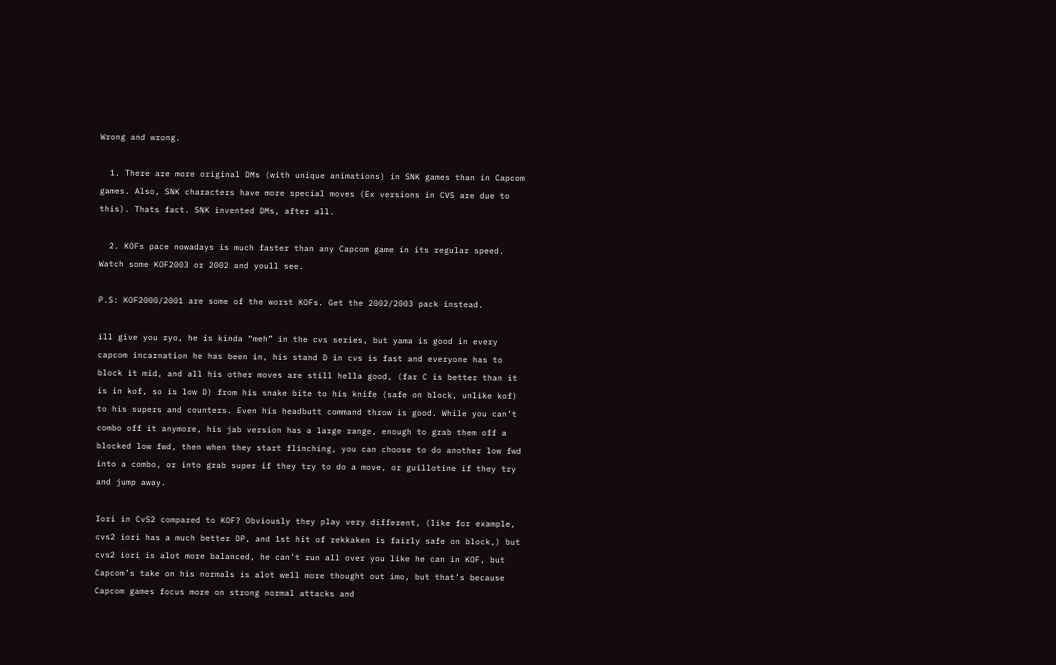Wrong and wrong.

  1. There are more original DMs (with unique animations) in SNK games than in Capcom games. Also, SNK characters have more special moves (Ex versions in CVS are due to this). Thats fact. SNK invented DMs, after all.

  2. KOFs pace nowadays is much faster than any Capcom game in its regular speed. Watch some KOF2003 or 2002 and youll see.

P.S: KOF2000/2001 are some of the worst KOFs. Get the 2002/2003 pack instead.

ill give you ryo, he is kinda “meh” in the cvs series, but yama is good in every capcom incarnation he has been in, his stand D in cvs is fast and everyone has to block it mid, and all his other moves are still hella good, (far C is better than it is in kof, so is low D) from his snake bite to his knife (safe on block, unlike kof) to his supers and counters. Even his headbutt command throw is good. While you can’t combo off it anymore, his jab version has a large range, enough to grab them off a blocked low fwd, then when they start flinching, you can choose to do another low fwd into a combo, or into grab super if they try to do a move, or guillotine if they try and jump away.

Iori in CvS2 compared to KOF? Obviously they play very different, (like for example, cvs2 iori has a much better DP, and 1st hit of rekkaken is fairly safe on block,) but cvs2 iori is alot more balanced, he can’t run all over you like he can in KOF, but Capcom’s take on his normals is alot well more thought out imo, but that’s because Capcom games focus more on strong normal attacks and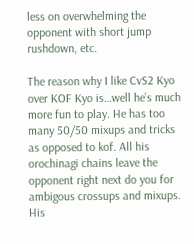less on overwhelming the opponent with short jump rushdown, etc.

The reason why I like CvS2 Kyo over KOF Kyo is…well he’s much more fun to play. He has too many 50/50 mixups and tricks as opposed to kof. All his orochinagi chains leave the opponent right next do you for ambigous crossups and mixups. His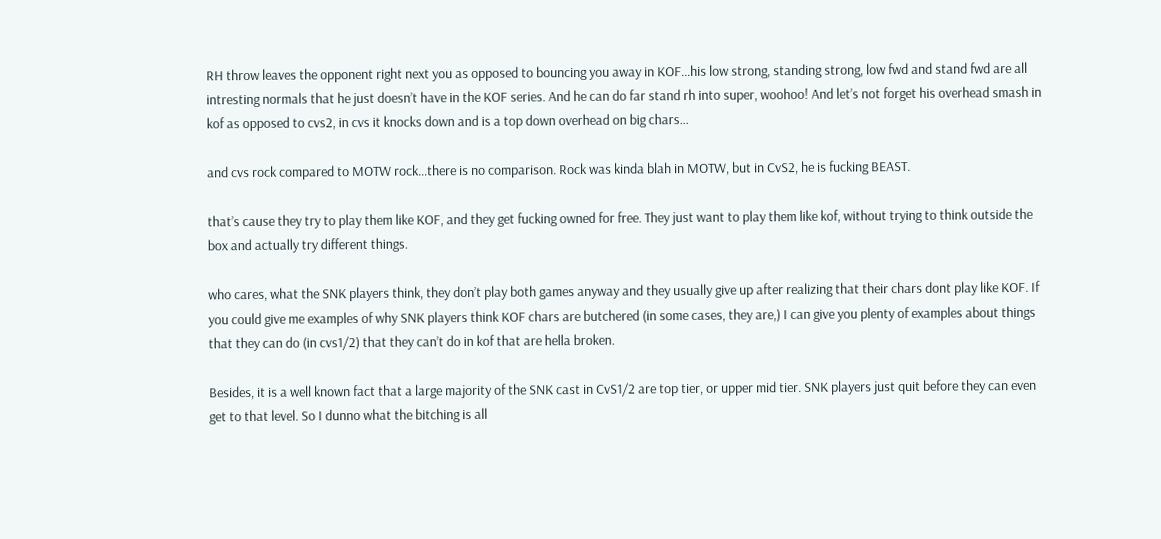RH throw leaves the opponent right next you as opposed to bouncing you away in KOF…his low strong, standing strong, low fwd and stand fwd are all intresting normals that he just doesn’t have in the KOF series. And he can do far stand rh into super, woohoo! And let’s not forget his overhead smash in kof as opposed to cvs2, in cvs it knocks down and is a top down overhead on big chars…

and cvs rock compared to MOTW rock…there is no comparison. Rock was kinda blah in MOTW, but in CvS2, he is fucking BEAST.

that’s cause they try to play them like KOF, and they get fucking owned for free. They just want to play them like kof, without trying to think outside the box and actually try different things.

who cares, what the SNK players think, they don’t play both games anyway and they usually give up after realizing that their chars dont play like KOF. If you could give me examples of why SNK players think KOF chars are butchered (in some cases, they are,) I can give you plenty of examples about things that they can do (in cvs1/2) that they can’t do in kof that are hella broken.

Besides, it is a well known fact that a large majority of the SNK cast in CvS1/2 are top tier, or upper mid tier. SNK players just quit before they can even get to that level. So I dunno what the bitching is all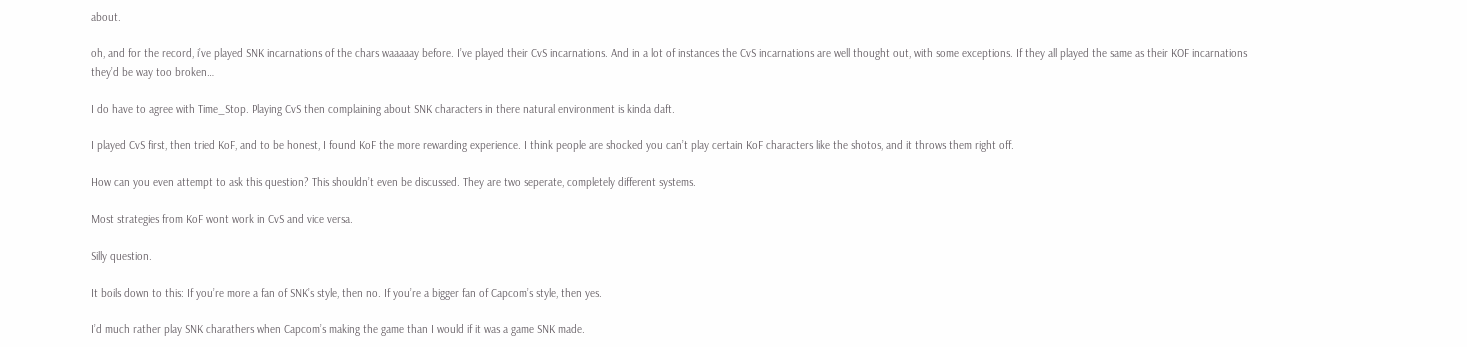about.

oh, and for the record, i’ve played SNK incarnations of the chars waaaaay before. I’ve played their CvS incarnations. And in a lot of instances the CvS incarnations are well thought out, with some exceptions. If they all played the same as their KOF incarnations they’d be way too broken…

I do have to agree with Time_Stop. Playing CvS then complaining about SNK characters in there natural environment is kinda daft.

I played CvS first, then tried KoF, and to be honest, I found KoF the more rewarding experience. I think people are shocked you can’t play certain KoF characters like the shotos, and it throws them right off.

How can you even attempt to ask this question? This shouldn’t even be discussed. They are two seperate, completely different systems.

Most strategies from KoF wont work in CvS and vice versa.

Silly question.

It boils down to this: If you’re more a fan of SNK’s style, then no. If you’re a bigger fan of Capcom’s style, then yes.

I’d much rather play SNK charathers when Capcom’s making the game than I would if it was a game SNK made.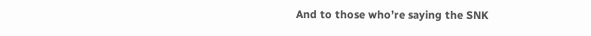And to those who’re saying the SNK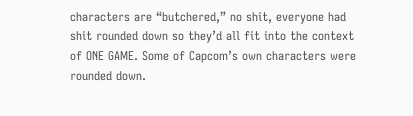characters are “butchered,” no shit, everyone had shit rounded down so they’d all fit into the context of ONE GAME. Some of Capcom’s own characters were rounded down.